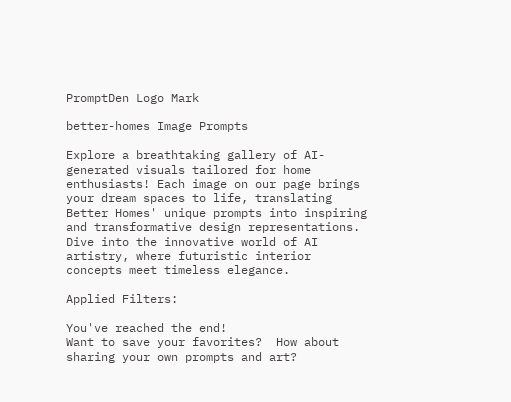PromptDen Logo Mark

better-homes Image Prompts

Explore a breathtaking gallery of AI-generated visuals tailored for home enthusiasts! Each image on our page brings your dream spaces to life, translating Better Homes' unique prompts into inspiring and transformative design representations. Dive into the innovative world of AI artistry, where futuristic interior concepts meet timeless elegance.

Applied Filters:

You've reached the end!
Want to save your favorites?  How about sharing your own prompts and art?